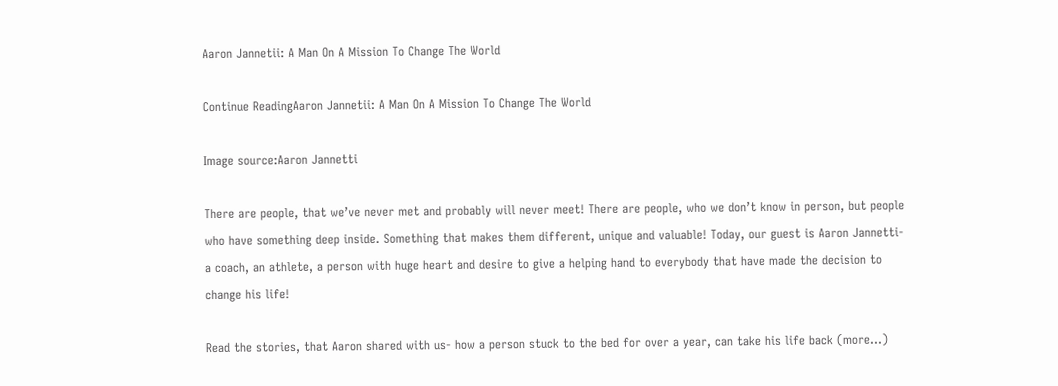Aaron Jannetii: A Man On A Mission To Change The World

Continue ReadingAaron Jannetii: A Man On A Mission To Change The World

Image source:Aaron Jannetti

There are people, that we’ve never met and probably will never meet! There are people, who we don’t know in person, but people who have something deep inside. Something that makes them different, unique and valuable! Today, our guest is Aaron Jannetti- a coach, an athlete, a person with huge heart and desire to give a helping hand to everybody that have made the decision to change his life!

Read the stories, that Aaron shared with us- how a person stuck to the bed for over a year, can take his life back (more…)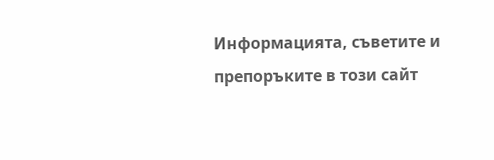Информацията, съветите и препоръките в този сайт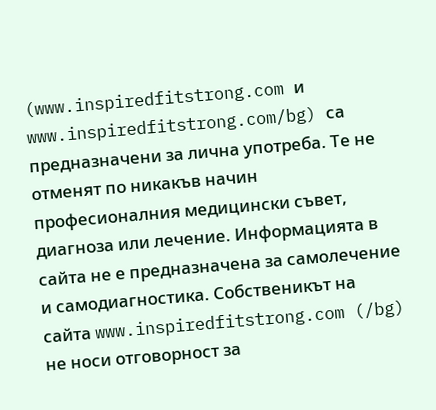(www.inspiredfitstrong.com и www.inspiredfitstrong.com/bg) са предназначени за лична употреба. Те не отменят по никакъв начин професионалния медицински съвет, диагноза или лечение. Информацията в сайта не е предназначена за самолечение и самодиагностика. Собственикът на сайта www.inspiredfitstrong.com (/bg) не носи отговорност за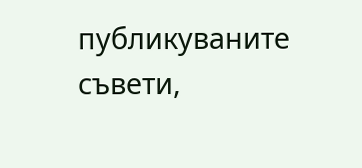публикуваните съвети,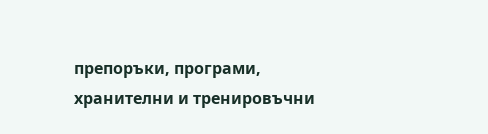препоръки, програми, хранителни и тренировъчни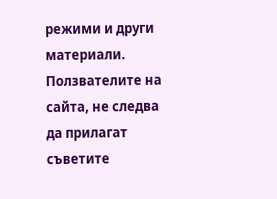режими и други материали. Ползвателите на сайта, не следва да прилагат съветите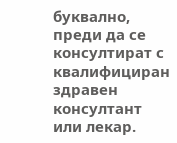буквално, преди да се консултират с квалифициран здравен консултант или лекар.